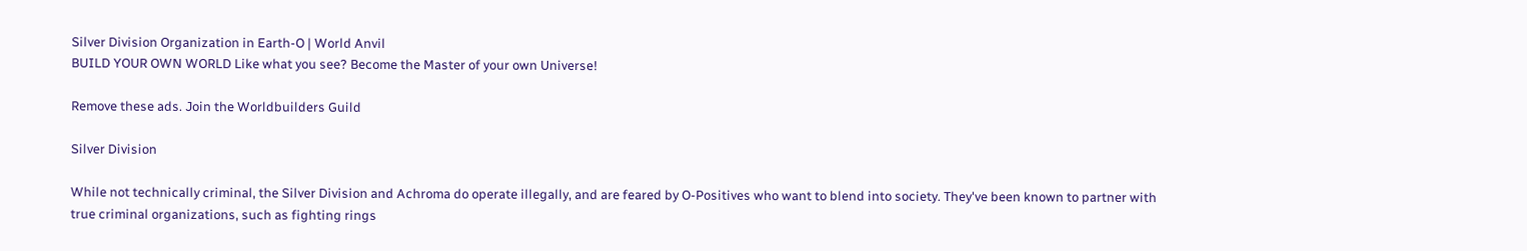Silver Division Organization in Earth-O | World Anvil
BUILD YOUR OWN WORLD Like what you see? Become the Master of your own Universe!

Remove these ads. Join the Worldbuilders Guild

Silver Division

While not technically criminal, the Silver Division and Achroma do operate illegally, and are feared by O-Positives who want to blend into society. They've been known to partner with true criminal organizations, such as fighting rings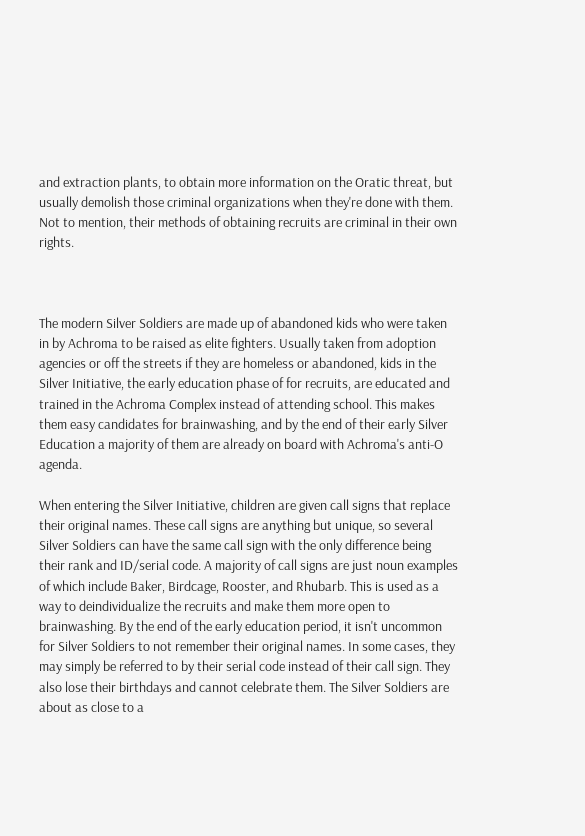and extraction plants, to obtain more information on the Oratic threat, but usually demolish those criminal organizations when they're done with them. Not to mention, their methods of obtaining recruits are criminal in their own rights.



The modern Silver Soldiers are made up of abandoned kids who were taken in by Achroma to be raised as elite fighters. Usually taken from adoption agencies or off the streets if they are homeless or abandoned, kids in the Silver Initiative, the early education phase of for recruits, are educated and trained in the Achroma Complex instead of attending school. This makes them easy candidates for brainwashing, and by the end of their early Silver Education a majority of them are already on board with Achroma's anti-O agenda.

When entering the Silver Initiative, children are given call signs that replace their original names. These call signs are anything but unique, so several Silver Soldiers can have the same call sign with the only difference being their rank and ID/serial code. A majority of call signs are just noun examples of which include Baker, Birdcage, Rooster, and Rhubarb. This is used as a way to deindividualize the recruits and make them more open to brainwashing. By the end of the early education period, it isn't uncommon for Silver Soldiers to not remember their original names. In some cases, they may simply be referred to by their serial code instead of their call sign. They also lose their birthdays and cannot celebrate them. The Silver Soldiers are about as close to a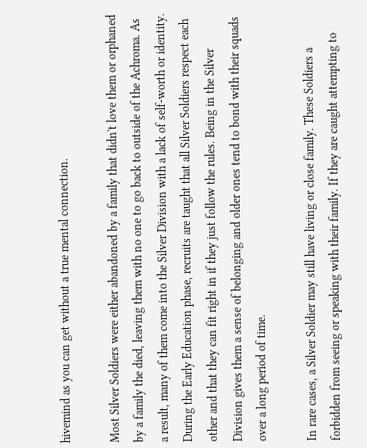hivemind as you can get without a true mental connection.

Most Silver Soldiers were either abandoned by a family that didn't love them or orphaned by a family the died, leaving them with no one to go back to outside of the Achroma. As a result, many of them come into the Silver Division with a lack of self-worth or identity. During the Early Education phase, recruits are taught that all Silver Soldiers respect each other and that they can fit right in if they just follow the rules. Being in the Silver Division gives them a sense of belonging and older ones tend to bond with their squads over a long period of time.

In rare cases, a Silver Soldier may still have living or close family. These Soldiers a forbidden from seeing or speaking with their family. If they are caught attempting to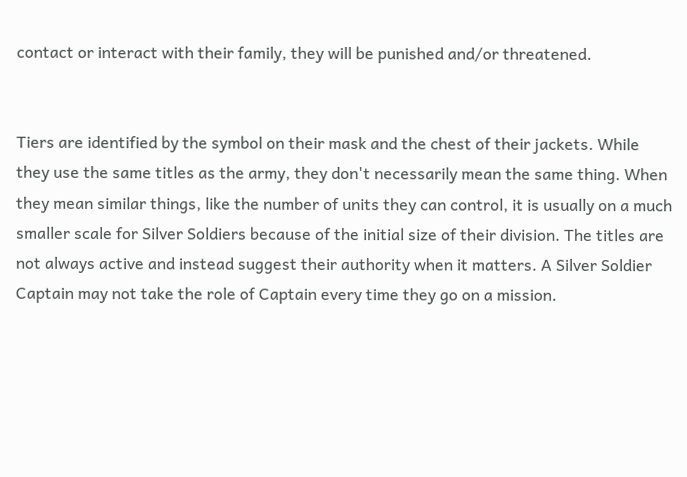contact or interact with their family, they will be punished and/or threatened.


Tiers are identified by the symbol on their mask and the chest of their jackets. While they use the same titles as the army, they don't necessarily mean the same thing. When they mean similar things, like the number of units they can control, it is usually on a much smaller scale for Silver Soldiers because of the initial size of their division. The titles are not always active and instead suggest their authority when it matters. A Silver Soldier Captain may not take the role of Captain every time they go on a mission.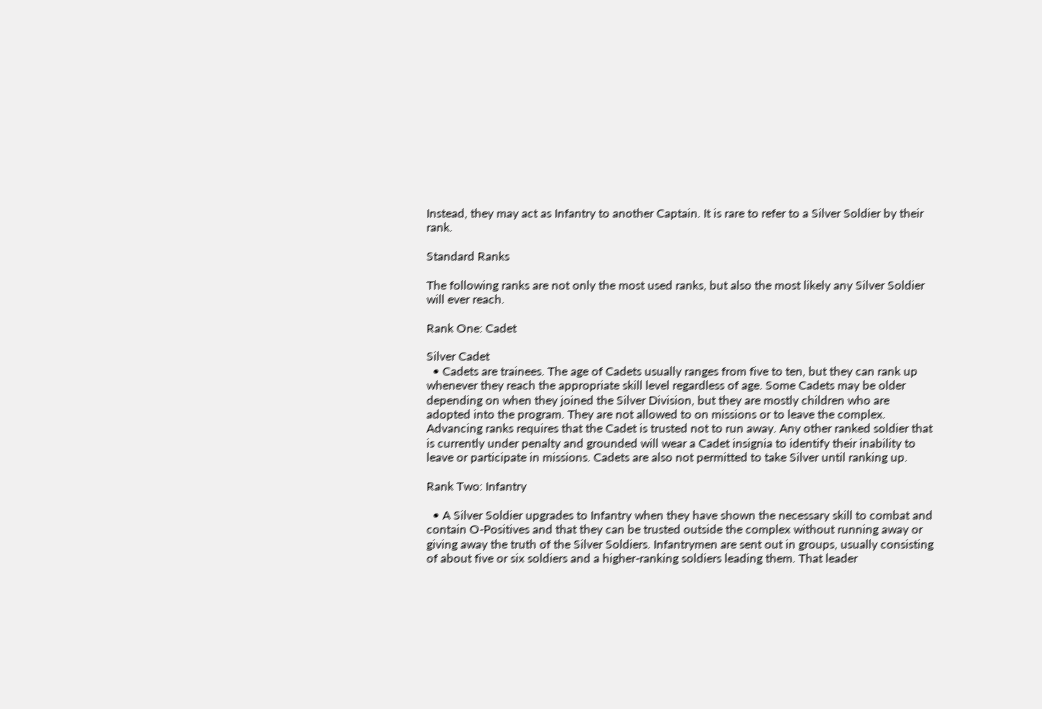Instead, they may act as Infantry to another Captain. It is rare to refer to a Silver Soldier by their rank.

Standard Ranks

The following ranks are not only the most used ranks, but also the most likely any Silver Soldier will ever reach.

Rank One: Cadet

Silver Cadet
  • Cadets are trainees. The age of Cadets usually ranges from five to ten, but they can rank up whenever they reach the appropriate skill level regardless of age. Some Cadets may be older depending on when they joined the Silver Division, but they are mostly children who are adopted into the program. They are not allowed to on missions or to leave the complex. Advancing ranks requires that the Cadet is trusted not to run away. Any other ranked soldier that is currently under penalty and grounded will wear a Cadet insignia to identify their inability to leave or participate in missions. Cadets are also not permitted to take Silver until ranking up.

Rank Two: Infantry

  • A Silver Soldier upgrades to Infantry when they have shown the necessary skill to combat and contain O-Positives and that they can be trusted outside the complex without running away or giving away the truth of the Silver Soldiers. Infantrymen are sent out in groups, usually consisting of about five or six soldiers and a higher-ranking soldiers leading them. That leader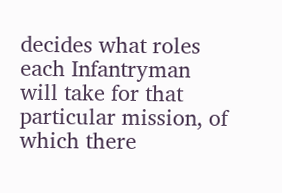decides what roles each Infantryman will take for that particular mission, of which there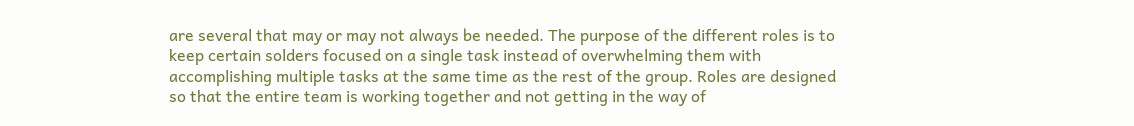are several that may or may not always be needed. The purpose of the different roles is to keep certain solders focused on a single task instead of overwhelming them with accomplishing multiple tasks at the same time as the rest of the group. Roles are designed so that the entire team is working together and not getting in the way of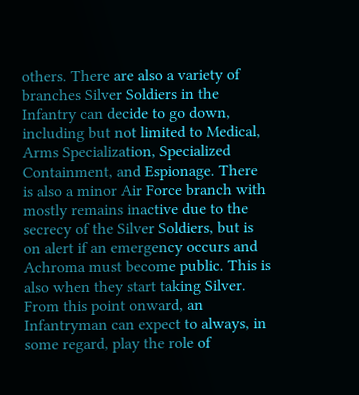others. There are also a variety of branches Silver Soldiers in the Infantry can decide to go down, including but not limited to Medical, Arms Specialization, Specialized Containment, and Espionage. There is also a minor Air Force branch with mostly remains inactive due to the secrecy of the Silver Soldiers, but is on alert if an emergency occurs and Achroma must become public. This is also when they start taking Silver. From this point onward, an Infantryman can expect to always, in some regard, play the role of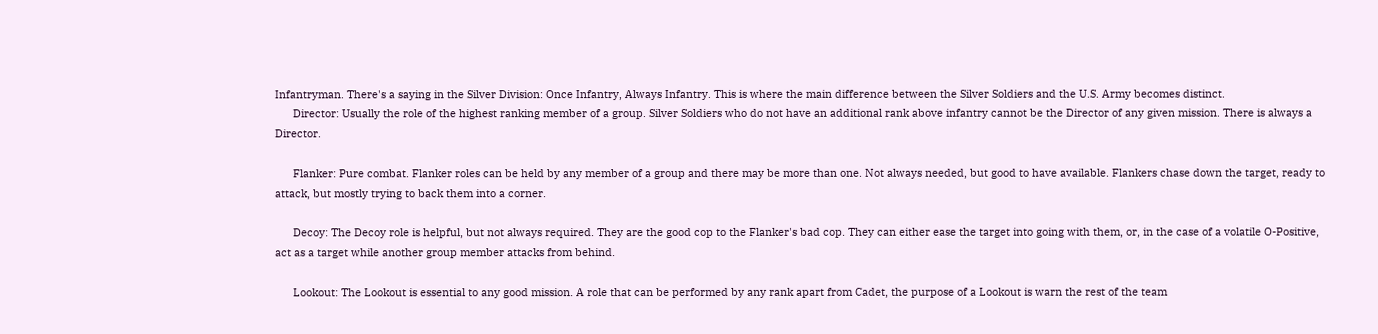Infantryman. There's a saying in the Silver Division: Once Infantry, Always Infantry. This is where the main difference between the Silver Soldiers and the U.S. Army becomes distinct.
      Director: Usually the role of the highest ranking member of a group. Silver Soldiers who do not have an additional rank above infantry cannot be the Director of any given mission. There is always a Director.

      Flanker: Pure combat. Flanker roles can be held by any member of a group and there may be more than one. Not always needed, but good to have available. Flankers chase down the target, ready to attack, but mostly trying to back them into a corner.

      Decoy: The Decoy role is helpful, but not always required. They are the good cop to the Flanker's bad cop. They can either ease the target into going with them, or, in the case of a volatile O-Positive, act as a target while another group member attacks from behind.

      Lookout: The Lookout is essential to any good mission. A role that can be performed by any rank apart from Cadet, the purpose of a Lookout is warn the rest of the team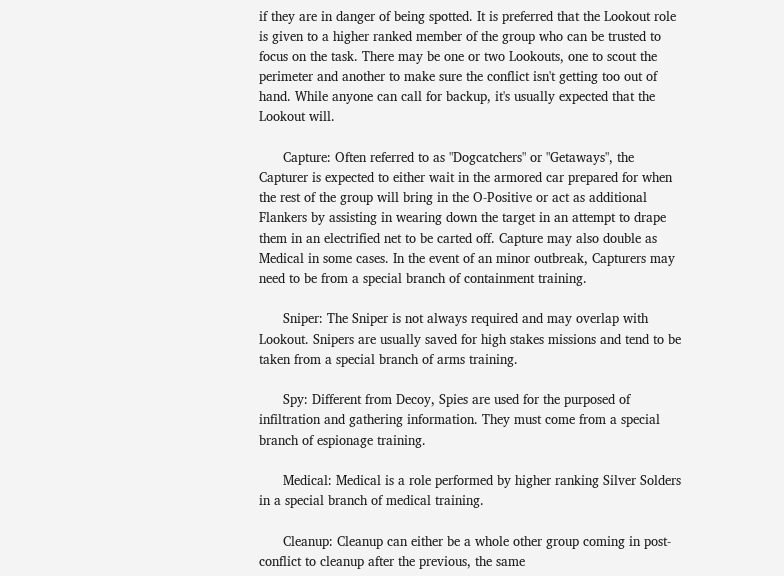if they are in danger of being spotted. It is preferred that the Lookout role is given to a higher ranked member of the group who can be trusted to focus on the task. There may be one or two Lookouts, one to scout the perimeter and another to make sure the conflict isn't getting too out of hand. While anyone can call for backup, it's usually expected that the Lookout will.

      Capture: Often referred to as "Dogcatchers" or "Getaways", the Capturer is expected to either wait in the armored car prepared for when the rest of the group will bring in the O-Positive or act as additional Flankers by assisting in wearing down the target in an attempt to drape them in an electrified net to be carted off. Capture may also double as Medical in some cases. In the event of an minor outbreak, Capturers may need to be from a special branch of containment training.

      Sniper: The Sniper is not always required and may overlap with Lookout. Snipers are usually saved for high stakes missions and tend to be taken from a special branch of arms training.

      Spy: Different from Decoy, Spies are used for the purposed of infiltration and gathering information. They must come from a special branch of espionage training.

      Medical: Medical is a role performed by higher ranking Silver Solders in a special branch of medical training.

      Cleanup: Cleanup can either be a whole other group coming in post-conflict to cleanup after the previous, the same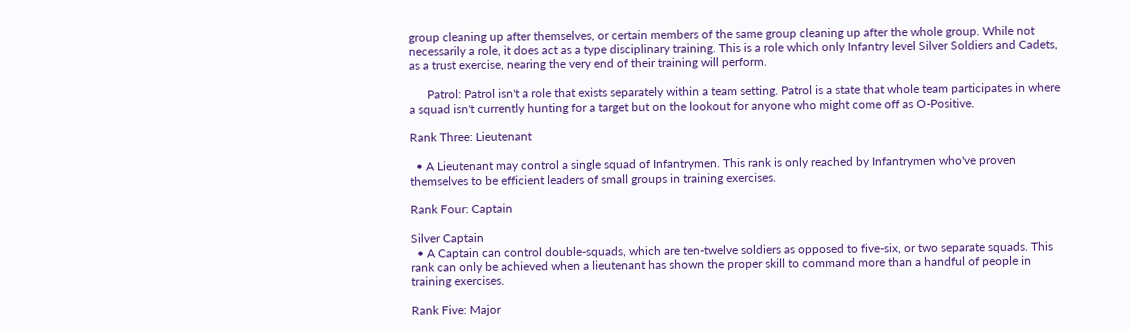group cleaning up after themselves, or certain members of the same group cleaning up after the whole group. While not necessarily a role, it does act as a type disciplinary training. This is a role which only Infantry level Silver Soldiers and Cadets, as a trust exercise, nearing the very end of their training will perform.

      Patrol: Patrol isn't a role that exists separately within a team setting. Patrol is a state that whole team participates in where a squad isn't currently hunting for a target but on the lookout for anyone who might come off as O-Positive.

Rank Three: Lieutenant

  • A Lieutenant may control a single squad of Infantrymen. This rank is only reached by Infantrymen who've proven themselves to be efficient leaders of small groups in training exercises.

Rank Four: Captain

Silver Captain
  • A Captain can control double-squads, which are ten-twelve soldiers as opposed to five-six, or two separate squads. This rank can only be achieved when a lieutenant has shown the proper skill to command more than a handful of people in training exercises.

Rank Five: Major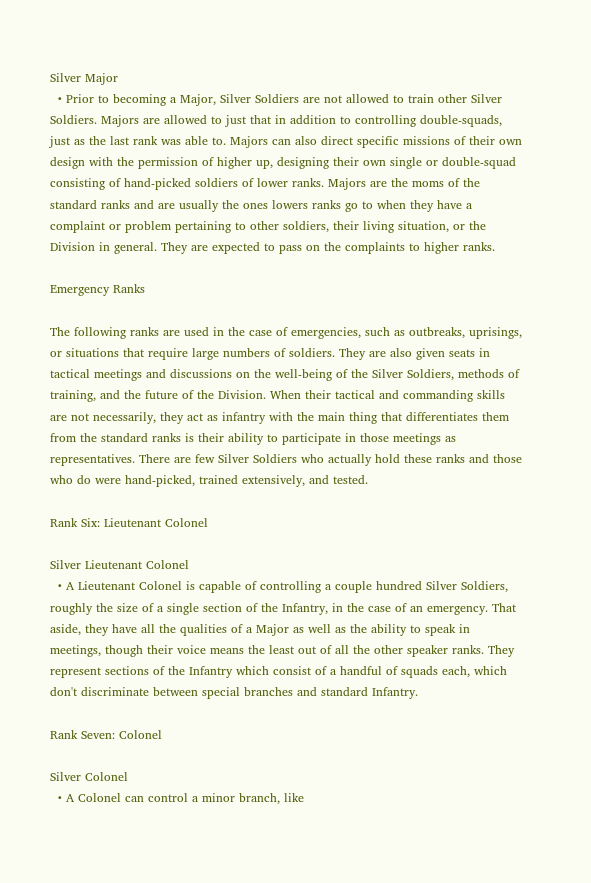Silver Major
  • Prior to becoming a Major, Silver Soldiers are not allowed to train other Silver Soldiers. Majors are allowed to just that in addition to controlling double-squads, just as the last rank was able to. Majors can also direct specific missions of their own design with the permission of higher up, designing their own single or double-squad consisting of hand-picked soldiers of lower ranks. Majors are the moms of the standard ranks and are usually the ones lowers ranks go to when they have a complaint or problem pertaining to other soldiers, their living situation, or the Division in general. They are expected to pass on the complaints to higher ranks.

Emergency Ranks

The following ranks are used in the case of emergencies, such as outbreaks, uprisings, or situations that require large numbers of soldiers. They are also given seats in tactical meetings and discussions on the well-being of the Silver Soldiers, methods of training, and the future of the Division. When their tactical and commanding skills are not necessarily, they act as infantry with the main thing that differentiates them from the standard ranks is their ability to participate in those meetings as representatives. There are few Silver Soldiers who actually hold these ranks and those who do were hand-picked, trained extensively, and tested.

Rank Six: Lieutenant Colonel

Silver Lieutenant Colonel
  • A Lieutenant Colonel is capable of controlling a couple hundred Silver Soldiers, roughly the size of a single section of the Infantry, in the case of an emergency. That aside, they have all the qualities of a Major as well as the ability to speak in meetings, though their voice means the least out of all the other speaker ranks. They represent sections of the Infantry which consist of a handful of squads each, which don't discriminate between special branches and standard Infantry.

Rank Seven: Colonel

Silver Colonel
  • A Colonel can control a minor branch, like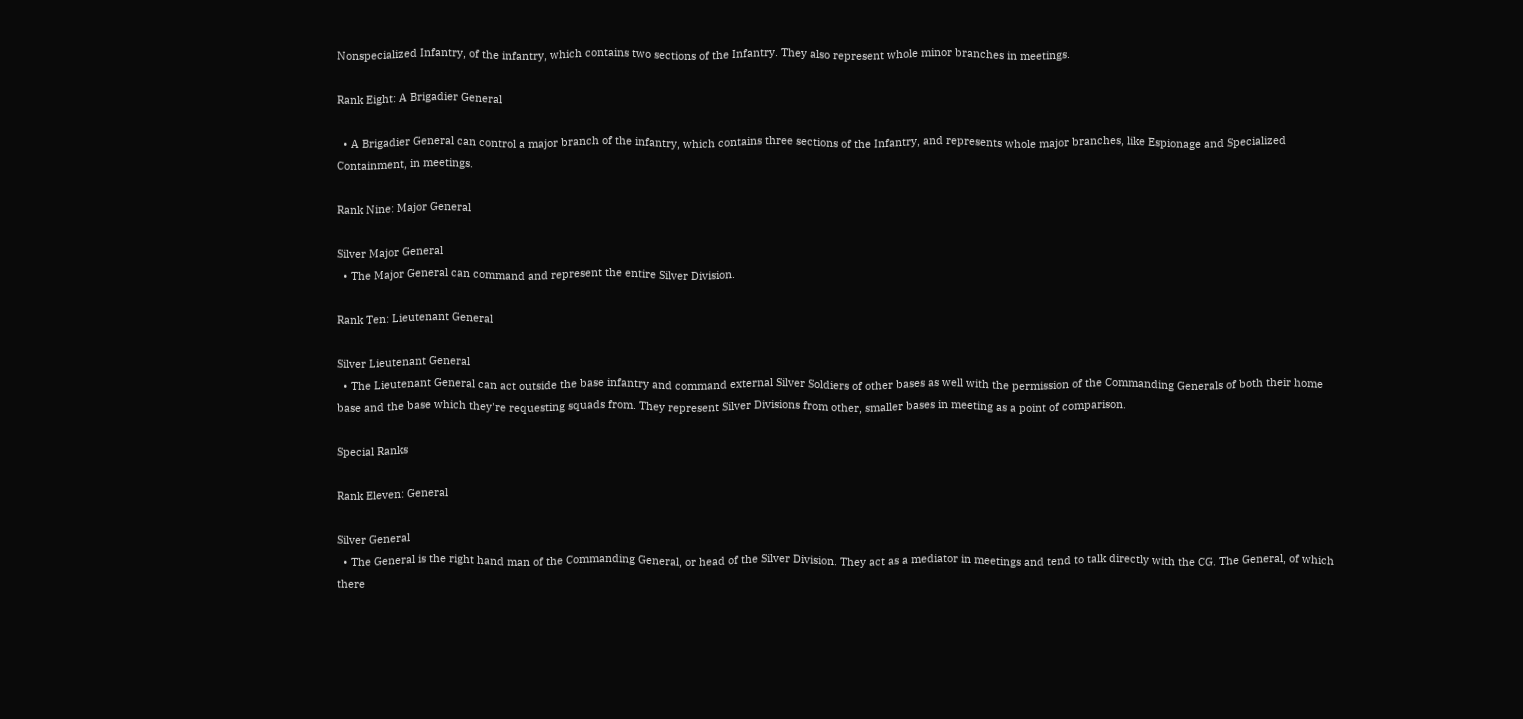Nonspecialized Infantry, of the infantry, which contains two sections of the Infantry. They also represent whole minor branches in meetings.

Rank Eight: A Brigadier General

  • A Brigadier General can control a major branch of the infantry, which contains three sections of the Infantry, and represents whole major branches, like Espionage and Specialized Containment, in meetings.

Rank Nine: Major General

Silver Major General
  • The Major General can command and represent the entire Silver Division.

Rank Ten: Lieutenant General

Silver Lieutenant General
  • The Lieutenant General can act outside the base infantry and command external Silver Soldiers of other bases as well with the permission of the Commanding Generals of both their home base and the base which they're requesting squads from. They represent Silver Divisions from other, smaller bases in meeting as a point of comparison.

Special Ranks

Rank Eleven: General

Silver General
  • The General is the right hand man of the Commanding General, or head of the Silver Division. They act as a mediator in meetings and tend to talk directly with the CG. The General, of which there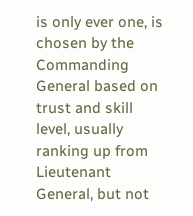is only ever one, is chosen by the Commanding General based on trust and skill level, usually ranking up from Lieutenant General, but not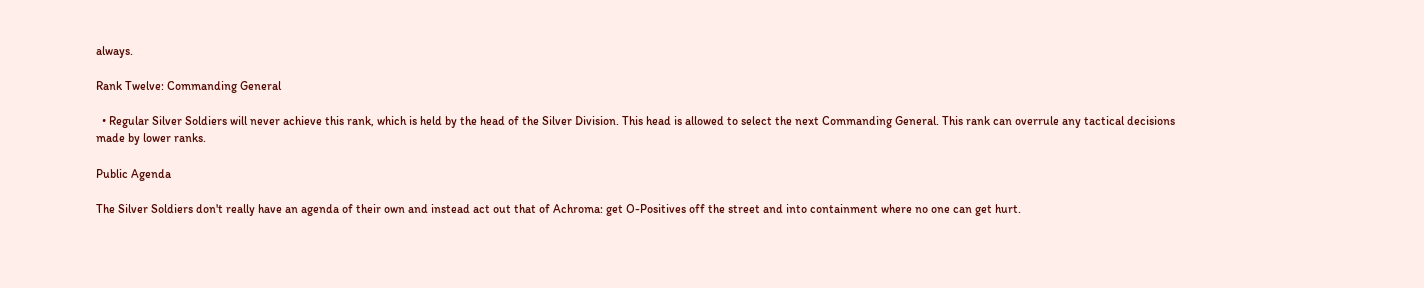always.

Rank Twelve: Commanding General

  • Regular Silver Soldiers will never achieve this rank, which is held by the head of the Silver Division. This head is allowed to select the next Commanding General. This rank can overrule any tactical decisions made by lower ranks.

Public Agenda

The Silver Soldiers don't really have an agenda of their own and instead act out that of Achroma: get O-Positives off the street and into containment where no one can get hurt.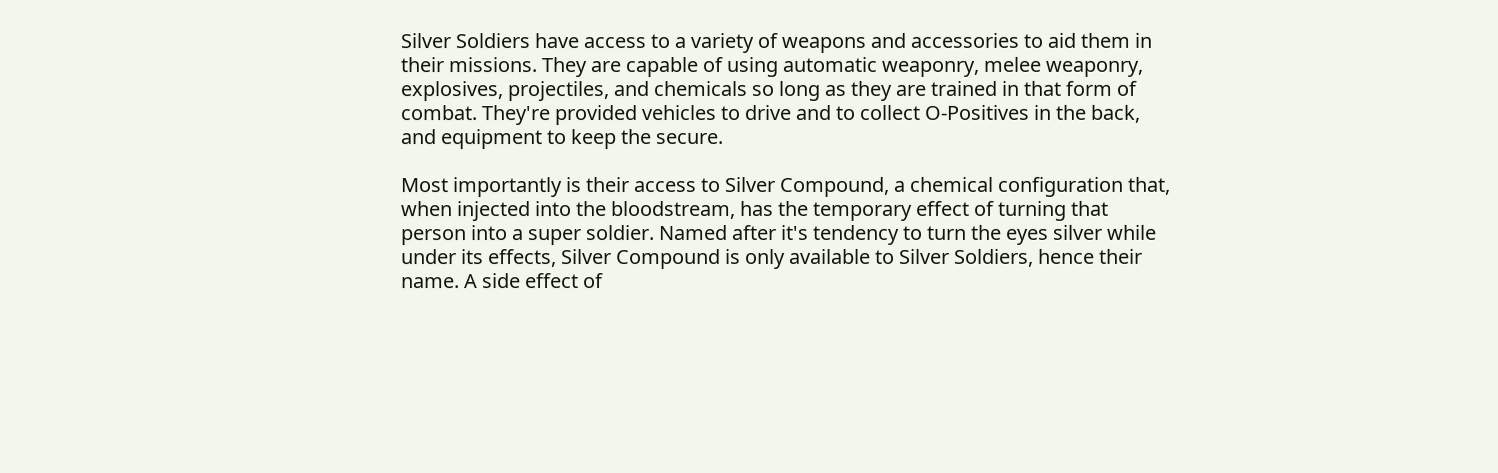Silver Soldiers have access to a variety of weapons and accessories to aid them in their missions. They are capable of using automatic weaponry, melee weaponry, explosives, projectiles, and chemicals so long as they are trained in that form of combat. They're provided vehicles to drive and to collect O-Positives in the back, and equipment to keep the secure.

Most importantly is their access to Silver Compound, a chemical configuration that, when injected into the bloodstream, has the temporary effect of turning that person into a super soldier. Named after it's tendency to turn the eyes silver while under its effects, Silver Compound is only available to Silver Soldiers, hence their name. A side effect of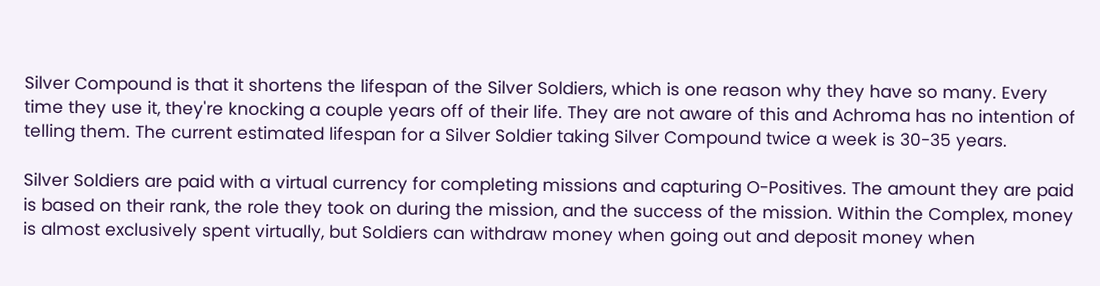Silver Compound is that it shortens the lifespan of the Silver Soldiers, which is one reason why they have so many. Every time they use it, they're knocking a couple years off of their life. They are not aware of this and Achroma has no intention of telling them. The current estimated lifespan for a Silver Soldier taking Silver Compound twice a week is 30-35 years.

Silver Soldiers are paid with a virtual currency for completing missions and capturing O-Positives. The amount they are paid is based on their rank, the role they took on during the mission, and the success of the mission. Within the Complex, money is almost exclusively spent virtually, but Soldiers can withdraw money when going out and deposit money when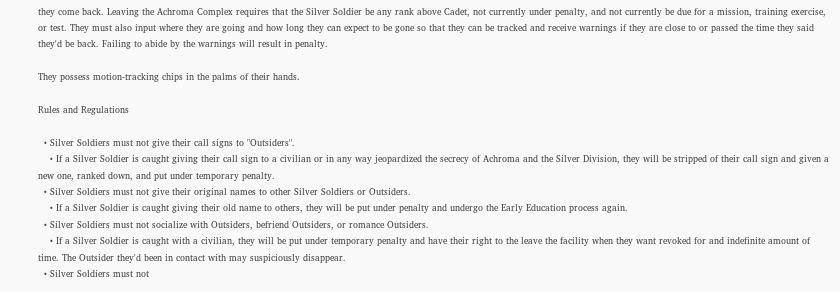they come back. Leaving the Achroma Complex requires that the Silver Soldier be any rank above Cadet, not currently under penalty, and not currently be due for a mission, training exercise, or test. They must also input where they are going and how long they can expect to be gone so that they can be tracked and receive warnings if they are close to or passed the time they said they'd be back. Failing to abide by the warnings will result in penalty.

They possess motion-tracking chips in the palms of their hands.

Rules and Regulations

  • Silver Soldiers must not give their call signs to "Outsiders".
    • If a Silver Soldier is caught giving their call sign to a civilian or in any way jeopardized the secrecy of Achroma and the Silver Division, they will be stripped of their call sign and given a new one, ranked down, and put under temporary penalty.
  • Silver Soldiers must not give their original names to other Silver Soldiers or Outsiders.
    • If a Silver Soldier is caught giving their old name to others, they will be put under penalty and undergo the Early Education process again.
  • Silver Soldiers must not socialize with Outsiders, befriend Outsiders, or romance Outsiders.
    • If a Silver Soldier is caught with a civilian, they will be put under temporary penalty and have their right to the leave the facility when they want revoked for and indefinite amount of time. The Outsider they'd been in contact with may suspiciously disappear.
  • Silver Soldiers must not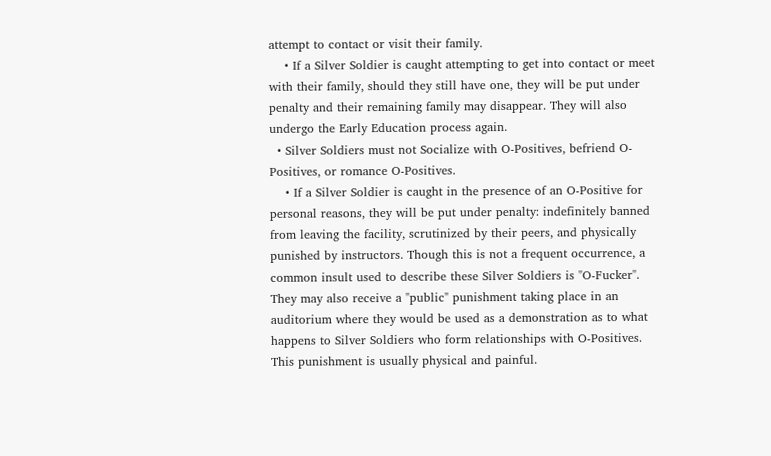attempt to contact or visit their family.
    • If a Silver Soldier is caught attempting to get into contact or meet with their family, should they still have one, they will be put under penalty and their remaining family may disappear. They will also undergo the Early Education process again.
  • Silver Soldiers must not Socialize with O-Positives, befriend O-Positives, or romance O-Positives.
    • If a Silver Soldier is caught in the presence of an O-Positive for personal reasons, they will be put under penalty: indefinitely banned from leaving the facility, scrutinized by their peers, and physically punished by instructors. Though this is not a frequent occurrence, a common insult used to describe these Silver Soldiers is "O-Fucker". They may also receive a "public" punishment taking place in an auditorium where they would be used as a demonstration as to what happens to Silver Soldiers who form relationships with O-Positives. This punishment is usually physical and painful.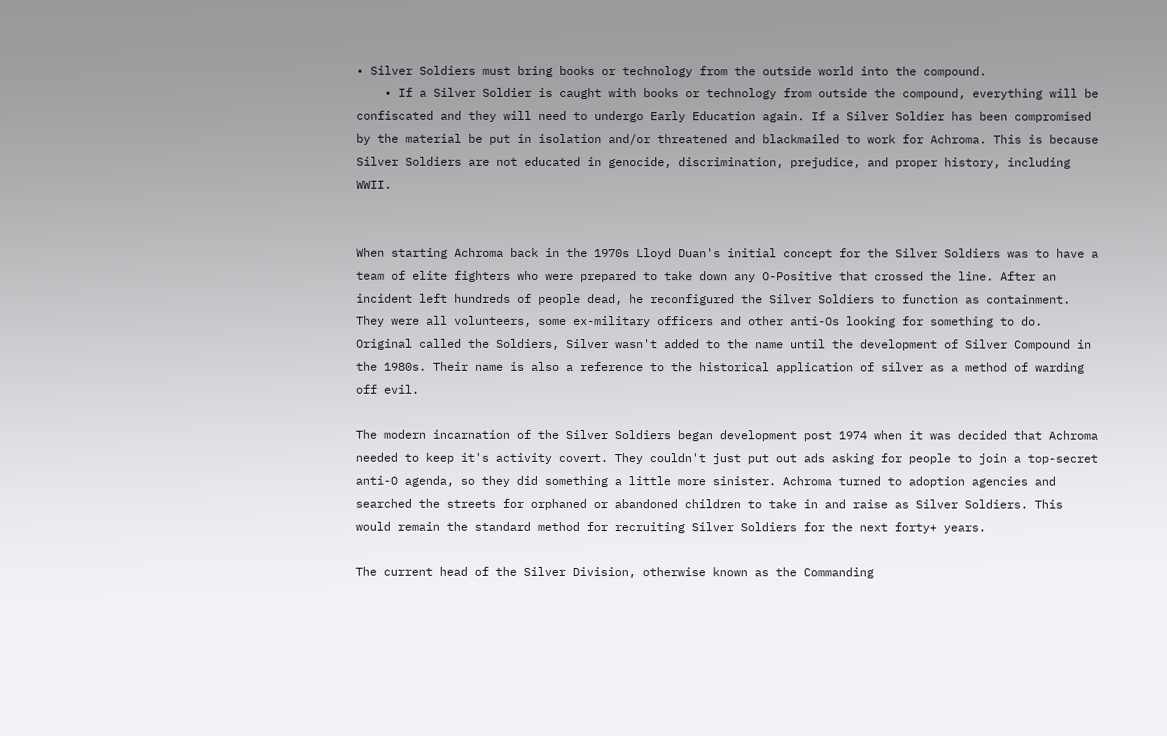• Silver Soldiers must bring books or technology from the outside world into the compound.
    • If a Silver Soldier is caught with books or technology from outside the compound, everything will be confiscated and they will need to undergo Early Education again. If a Silver Soldier has been compromised by the material be put in isolation and/or threatened and blackmailed to work for Achroma. This is because Silver Soldiers are not educated in genocide, discrimination, prejudice, and proper history, including WWII.


When starting Achroma back in the 1970s Lloyd Duan's initial concept for the Silver Soldiers was to have a team of elite fighters who were prepared to take down any O-Positive that crossed the line. After an incident left hundreds of people dead, he reconfigured the Silver Soldiers to function as containment. They were all volunteers, some ex-military officers and other anti-Os looking for something to do. Original called the Soldiers, Silver wasn't added to the name until the development of Silver Compound in the 1980s. Their name is also a reference to the historical application of silver as a method of warding off evil.

The modern incarnation of the Silver Soldiers began development post 1974 when it was decided that Achroma needed to keep it's activity covert. They couldn't just put out ads asking for people to join a top-secret anti-O agenda, so they did something a little more sinister. Achroma turned to adoption agencies and searched the streets for orphaned or abandoned children to take in and raise as Silver Soldiers. This would remain the standard method for recruiting Silver Soldiers for the next forty+ years.

The current head of the Silver Division, otherwise known as the Commanding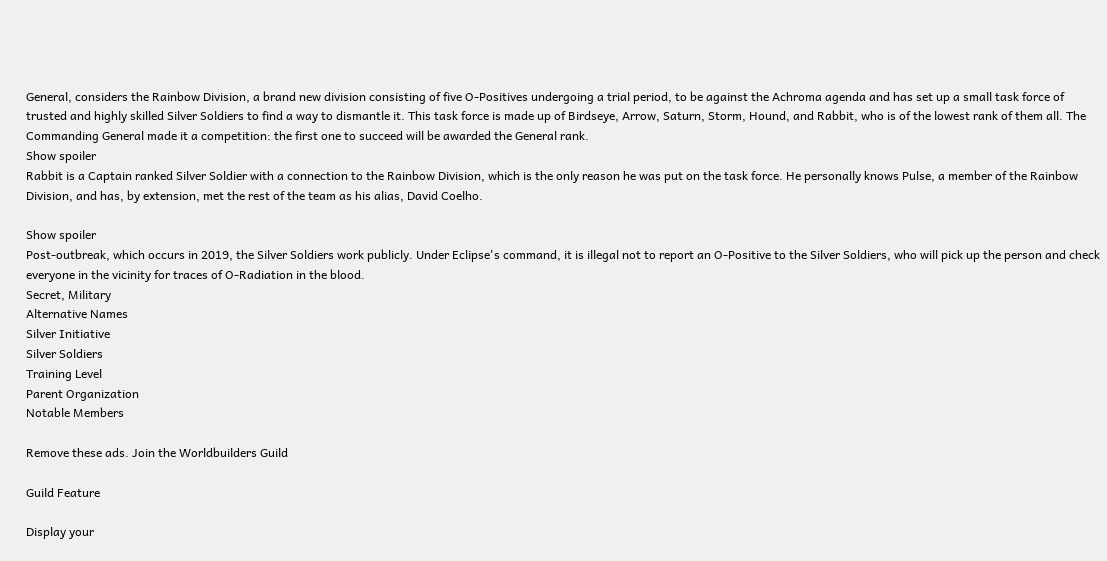General, considers the Rainbow Division, a brand new division consisting of five O-Positives undergoing a trial period, to be against the Achroma agenda and has set up a small task force of trusted and highly skilled Silver Soldiers to find a way to dismantle it. This task force is made up of Birdseye, Arrow, Saturn, Storm, Hound, and Rabbit, who is of the lowest rank of them all. The Commanding General made it a competition: the first one to succeed will be awarded the General rank.
Show spoiler
Rabbit is a Captain ranked Silver Soldier with a connection to the Rainbow Division, which is the only reason he was put on the task force. He personally knows Pulse, a member of the Rainbow Division, and has, by extension, met the rest of the team as his alias, David Coelho.

Show spoiler
Post-outbreak, which occurs in 2019, the Silver Soldiers work publicly. Under Eclipse's command, it is illegal not to report an O-Positive to the Silver Soldiers, who will pick up the person and check everyone in the vicinity for traces of O-Radiation in the blood.
Secret, Military
Alternative Names
Silver Initiative
Silver Soldiers
Training Level
Parent Organization
Notable Members

Remove these ads. Join the Worldbuilders Guild

Guild Feature

Display your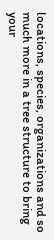locations, species, organizations and so much more in a tree structure to bring your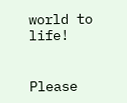world to life!


Please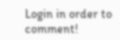Login in order to comment!